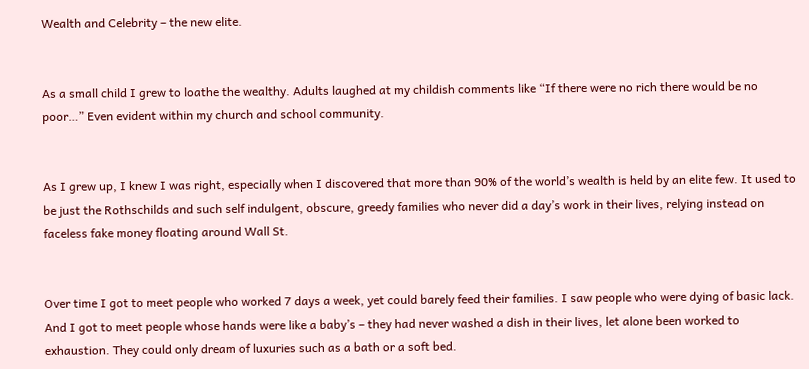Wealth and Celebrity – the new elite.


As a small child I grew to loathe the wealthy. Adults laughed at my childish comments like “If there were no rich there would be no poor…” Even evident within my church and school community.


As I grew up, I knew I was right, especially when I discovered that more than 90% of the world’s wealth is held by an elite few. It used to be just the Rothschilds and such self indulgent, obscure, greedy families who never did a day’s work in their lives, relying instead on faceless fake money floating around Wall St.


Over time I got to meet people who worked 7 days a week, yet could barely feed their families. I saw people who were dying of basic lack. And I got to meet people whose hands were like a baby’s – they had never washed a dish in their lives, let alone been worked to exhaustion. They could only dream of luxuries such as a bath or a soft bed.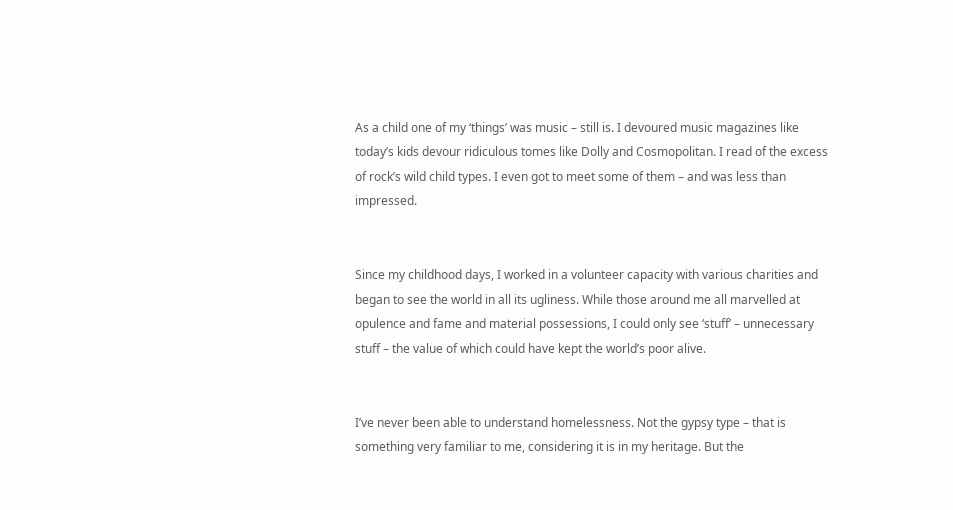As a child one of my ‘things’ was music – still is. I devoured music magazines like today’s kids devour ridiculous tomes like Dolly and Cosmopolitan. I read of the excess of rock’s wild child types. I even got to meet some of them – and was less than impressed.


Since my childhood days, I worked in a volunteer capacity with various charities and began to see the world in all its ugliness. While those around me all marvelled at opulence and fame and material possessions, I could only see ‘stuff’ – unnecessary stuff – the value of which could have kept the world’s poor alive.


I’ve never been able to understand homelessness. Not the gypsy type – that is something very familiar to me, considering it is in my heritage. But the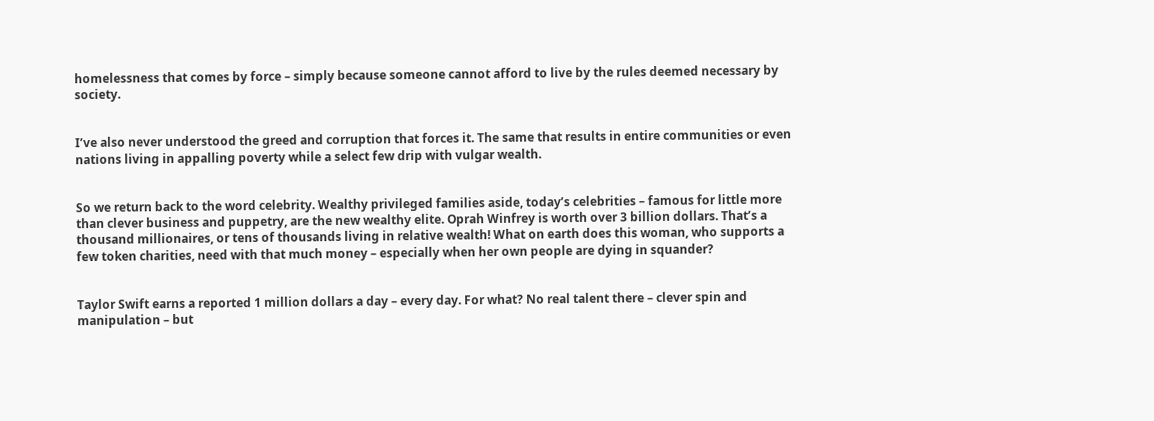homelessness that comes by force – simply because someone cannot afford to live by the rules deemed necessary by society.


I’ve also never understood the greed and corruption that forces it. The same that results in entire communities or even nations living in appalling poverty while a select few drip with vulgar wealth.


So we return back to the word celebrity. Wealthy privileged families aside, today’s celebrities – famous for little more than clever business and puppetry, are the new wealthy elite. Oprah Winfrey is worth over 3 billion dollars. That’s a thousand millionaires, or tens of thousands living in relative wealth! What on earth does this woman, who supports a few token charities, need with that much money – especially when her own people are dying in squander?


Taylor Swift earns a reported 1 million dollars a day – every day. For what? No real talent there – clever spin and manipulation – but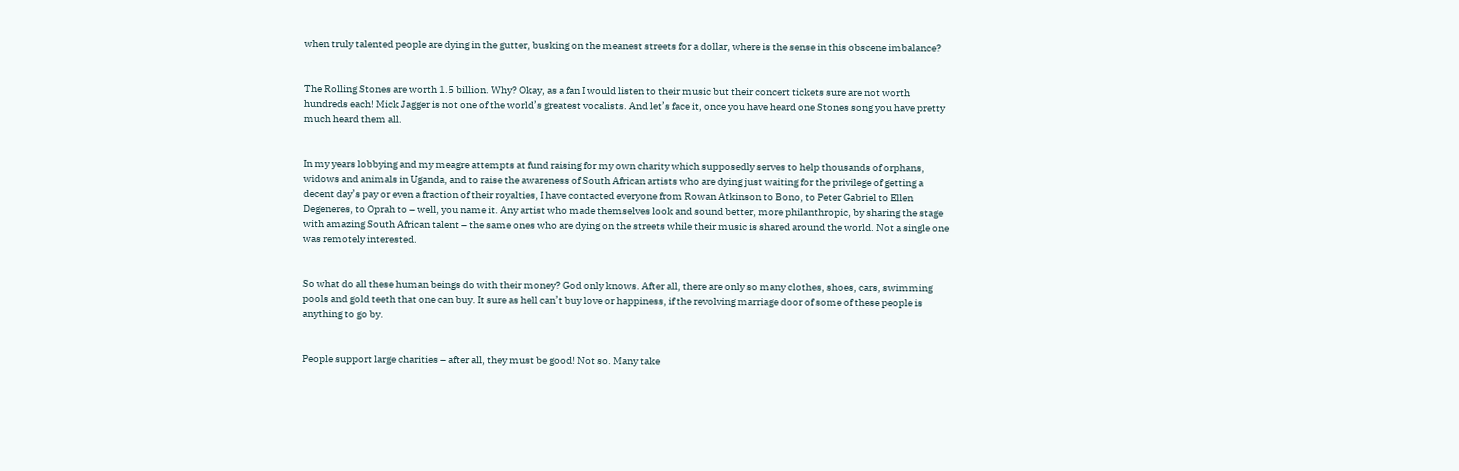when truly talented people are dying in the gutter, busking on the meanest streets for a dollar, where is the sense in this obscene imbalance?


The Rolling Stones are worth 1.5 billion. Why? Okay, as a fan I would listen to their music but their concert tickets sure are not worth hundreds each! Mick Jagger is not one of the world’s greatest vocalists. And let’s face it, once you have heard one Stones song you have pretty much heard them all.


In my years lobbying and my meagre attempts at fund raising for my own charity which supposedly serves to help thousands of orphans, widows and animals in Uganda, and to raise the awareness of South African artists who are dying just waiting for the privilege of getting a decent day’s pay or even a fraction of their royalties, I have contacted everyone from Rowan Atkinson to Bono, to Peter Gabriel to Ellen Degeneres, to Oprah to – well, you name it. Any artist who made themselves look and sound better, more philanthropic, by sharing the stage with amazing South African talent – the same ones who are dying on the streets while their music is shared around the world. Not a single one was remotely interested.


So what do all these human beings do with their money? God only knows. After all, there are only so many clothes, shoes, cars, swimming pools and gold teeth that one can buy. It sure as hell can’t buy love or happiness, if the revolving marriage door of some of these people is anything to go by.


People support large charities – after all, they must be good! Not so. Many take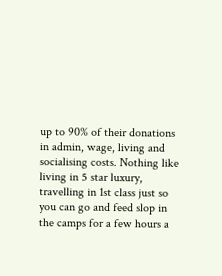up to 90% of their donations in admin, wage, living and socialising costs. Nothing like living in 5 star luxury, travelling in 1st class just so you can go and feed slop in the camps for a few hours a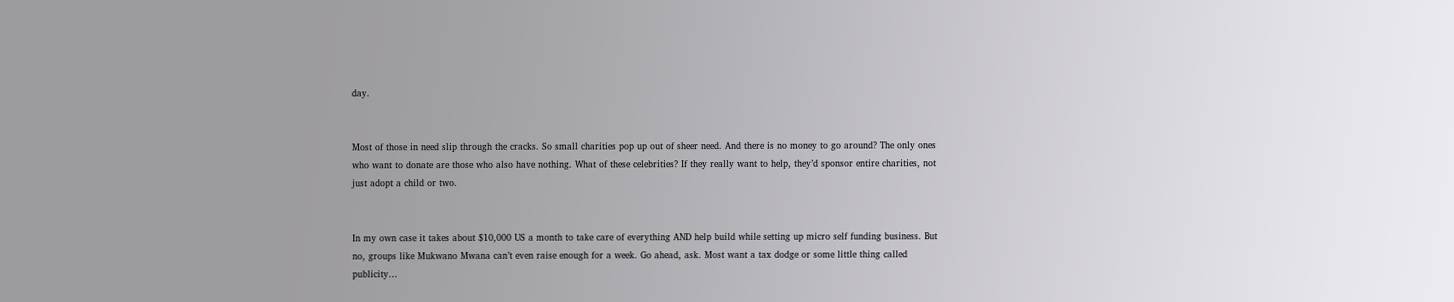day.


Most of those in need slip through the cracks. So small charities pop up out of sheer need. And there is no money to go around? The only ones who want to donate are those who also have nothing. What of these celebrities? If they really want to help, they’d sponsor entire charities, not just adopt a child or two.


In my own case it takes about $10,000 US a month to take care of everything AND help build while setting up micro self funding business. But no, groups like Mukwano Mwana can’t even raise enough for a week. Go ahead, ask. Most want a tax dodge or some little thing called publicity…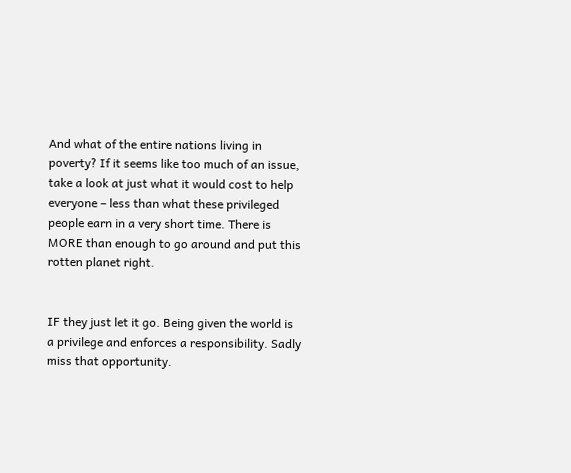And what of the entire nations living in poverty? If it seems like too much of an issue, take a look at just what it would cost to help everyone – less than what these privileged people earn in a very short time. There is MORE than enough to go around and put this rotten planet right.


IF they just let it go. Being given the world is a privilege and enforces a responsibility. Sadly miss that opportunity.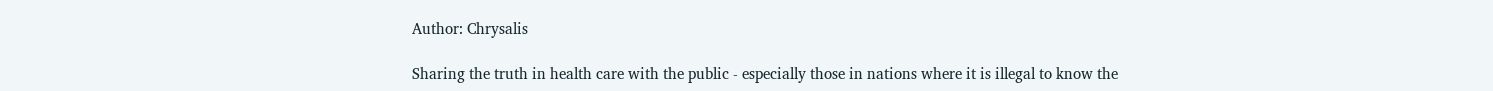Author: Chrysalis

Sharing the truth in health care with the public - especially those in nations where it is illegal to know the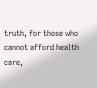truth, for those who cannot afford health care,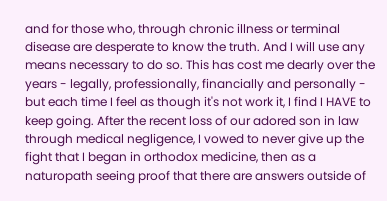and for those who, through chronic illness or terminal disease are desperate to know the truth. And I will use any means necessary to do so. This has cost me dearly over the years - legally, professionally, financially and personally - but each time I feel as though it's not work it, I find I HAVE to keep going. After the recent loss of our adored son in law through medical negligence, I vowed to never give up the fight that I began in orthodox medicine, then as a naturopath seeing proof that there are answers outside of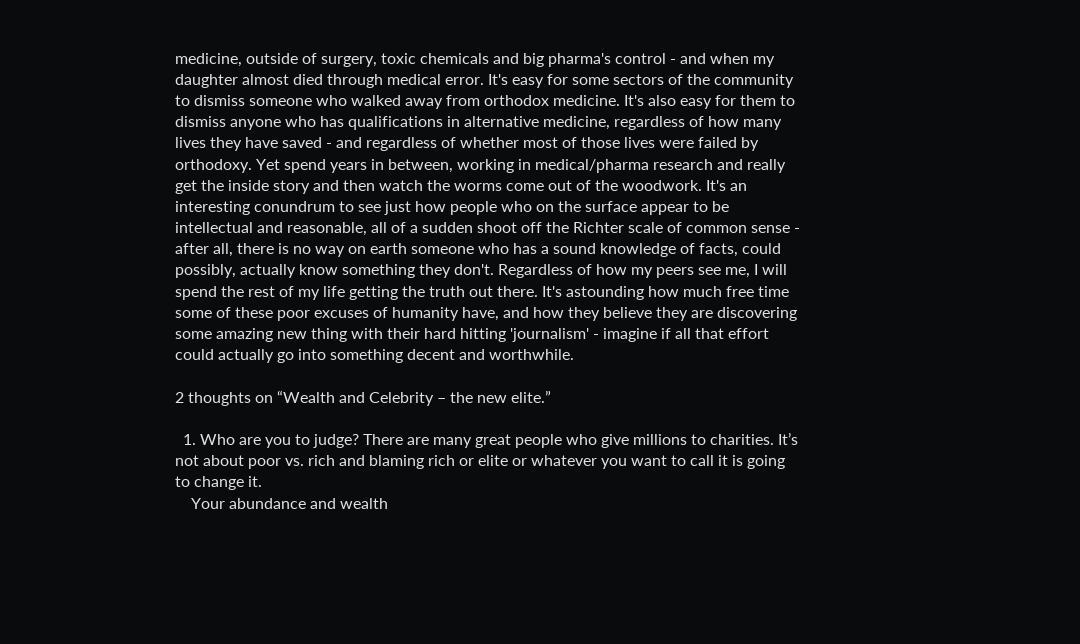medicine, outside of surgery, toxic chemicals and big pharma's control - and when my daughter almost died through medical error. It's easy for some sectors of the community to dismiss someone who walked away from orthodox medicine. It's also easy for them to dismiss anyone who has qualifications in alternative medicine, regardless of how many lives they have saved - and regardless of whether most of those lives were failed by orthodoxy. Yet spend years in between, working in medical/pharma research and really get the inside story and then watch the worms come out of the woodwork. It's an interesting conundrum to see just how people who on the surface appear to be intellectual and reasonable, all of a sudden shoot off the Richter scale of common sense - after all, there is no way on earth someone who has a sound knowledge of facts, could possibly, actually know something they don't. Regardless of how my peers see me, I will spend the rest of my life getting the truth out there. It's astounding how much free time some of these poor excuses of humanity have, and how they believe they are discovering some amazing new thing with their hard hitting 'journalism' - imagine if all that effort could actually go into something decent and worthwhile.

2 thoughts on “Wealth and Celebrity – the new elite.”

  1. Who are you to judge? There are many great people who give millions to charities. It’s not about poor vs. rich and blaming rich or elite or whatever you want to call it is going to change it.
    Your abundance and wealth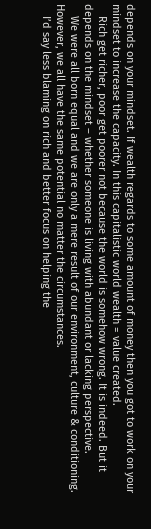depends on your mindset. If wealth regards to some amount of money then you got to work on your mindset to increase the capacity. In this capitalistic world wealth = value created.
    Rich get richer, poor get poorer not because the world is somehow wrong. It is indeed. But it depends on the mindset – whether someone is living with abundant or lacking perspective.
    We were all born equal and we are only a mere result of our environment, culture & conditioning. However, we all have the same potential no matter the circumstances.
    I’d say less blaming on rich and better focus on helping the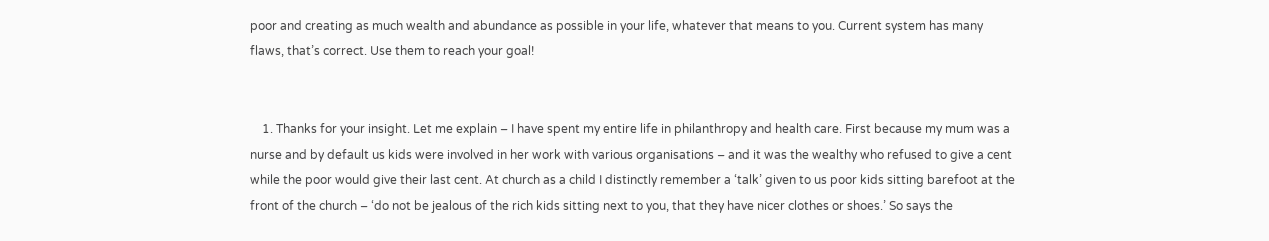poor and creating as much wealth and abundance as possible in your life, whatever that means to you. Current system has many flaws, that’s correct. Use them to reach your goal!


    1. Thanks for your insight. Let me explain – I have spent my entire life in philanthropy and health care. First because my mum was a nurse and by default us kids were involved in her work with various organisations – and it was the wealthy who refused to give a cent while the poor would give their last cent. At church as a child I distinctly remember a ‘talk’ given to us poor kids sitting barefoot at the front of the church – ‘do not be jealous of the rich kids sitting next to you, that they have nicer clothes or shoes.’ So says the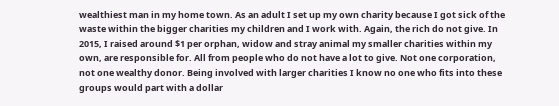wealthiest man in my home town. As an adult I set up my own charity because I got sick of the waste within the bigger charities my children and I work with. Again, the rich do not give. In 2015, I raised around $1 per orphan, widow and stray animal my smaller charities within my own, are responsible for. All from people who do not have a lot to give. Not one corporation, not one wealthy donor. Being involved with larger charities I know no one who fits into these groups would part with a dollar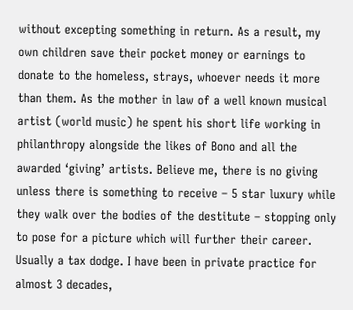without excepting something in return. As a result, my own children save their pocket money or earnings to donate to the homeless, strays, whoever needs it more than them. As the mother in law of a well known musical artist (world music) he spent his short life working in philanthropy alongside the likes of Bono and all the awarded ‘giving’ artists. Believe me, there is no giving unless there is something to receive – 5 star luxury while they walk over the bodies of the destitute – stopping only to pose for a picture which will further their career. Usually a tax dodge. I have been in private practice for almost 3 decades,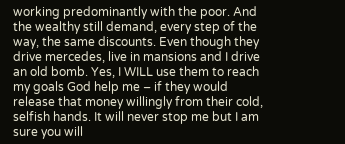working predominantly with the poor. And the wealthy still demand, every step of the way, the same discounts. Even though they drive mercedes, live in mansions and I drive an old bomb. Yes, I WILL use them to reach my goals God help me – if they would release that money willingly from their cold, selfish hands. It will never stop me but I am sure you will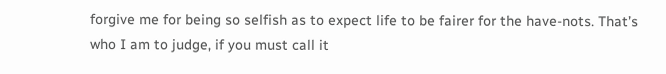forgive me for being so selfish as to expect life to be fairer for the have-nots. That’s who I am to judge, if you must call it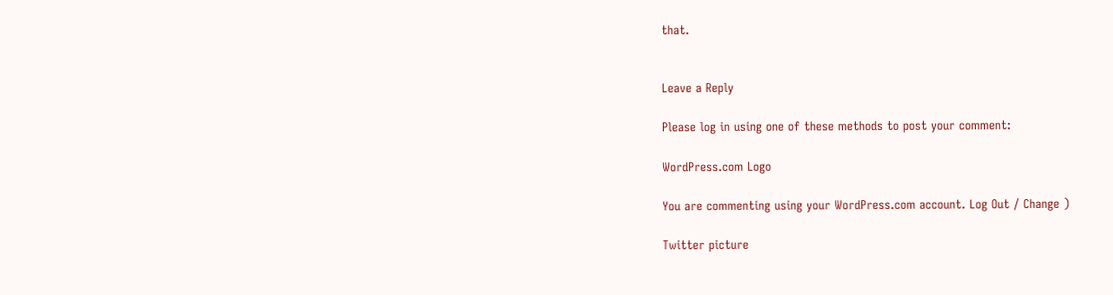that.


Leave a Reply

Please log in using one of these methods to post your comment:

WordPress.com Logo

You are commenting using your WordPress.com account. Log Out / Change )

Twitter picture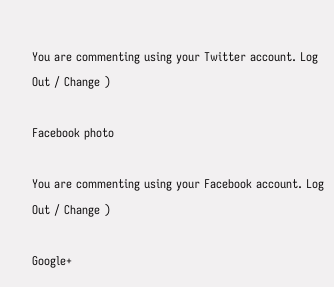You are commenting using your Twitter account. Log Out / Change )

Facebook photo

You are commenting using your Facebook account. Log Out / Change )

Google+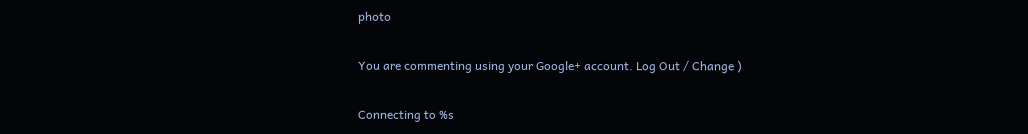photo

You are commenting using your Google+ account. Log Out / Change )

Connecting to %s